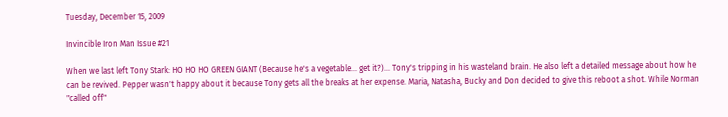Tuesday, December 15, 2009

Invincible Iron Man Issue #21

When we last left Tony Stark: HO HO HO GREEN GIANT (Because he's a vegetable... get it?)... Tony's tripping in his wasteland brain. He also left a detailed message about how he can be revived. Pepper wasn't happy about it because Tony gets all the breaks at her expense. Maria, Natasha, Bucky and Don decided to give this reboot a shot. While Norman "called off"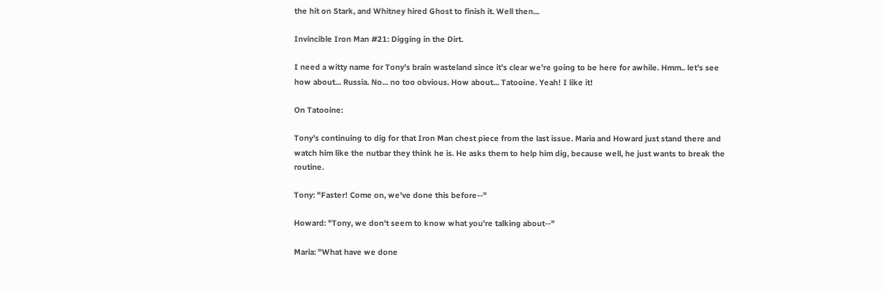the hit on Stark, and Whitney hired Ghost to finish it. Well then...

Invincible Iron Man #21: Digging in the Dirt.

I need a witty name for Tony's brain wasteland since it's clear we're going to be here for awhile. Hmm.. let's see how about... Russia. No... no too obvious. How about... Tatooine. Yeah! I like it!

On Tatooine:

Tony's continuing to dig for that Iron Man chest piece from the last issue. Maria and Howard just stand there and watch him like the nutbar they think he is. He asks them to help him dig, because well, he just wants to break the routine.

Tony: "Faster! Come on, we've done this before--"

Howard: "Tony, we don't seem to know what you're talking about--"

Maria: "What have we done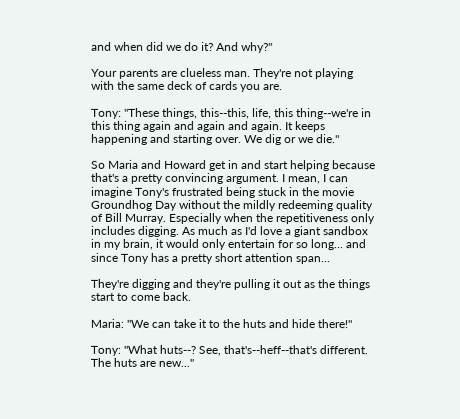and when did we do it? And why?"

Your parents are clueless man. They're not playing with the same deck of cards you are.

Tony: "These things, this--this, life, this thing--we're in this thing again and again and again. It keeps happening and starting over. We dig or we die."

So Maria and Howard get in and start helping because that's a pretty convincing argument. I mean, I can imagine Tony's frustrated being stuck in the movie Groundhog Day without the mildly redeeming quality of Bill Murray. Especially when the repetitiveness only includes digging. As much as I'd love a giant sandbox in my brain, it would only entertain for so long... and since Tony has a pretty short attention span...

They're digging and they're pulling it out as the things start to come back.

Maria: "We can take it to the huts and hide there!"

Tony: "What huts--? See, that's--heff--that's different. The huts are new..."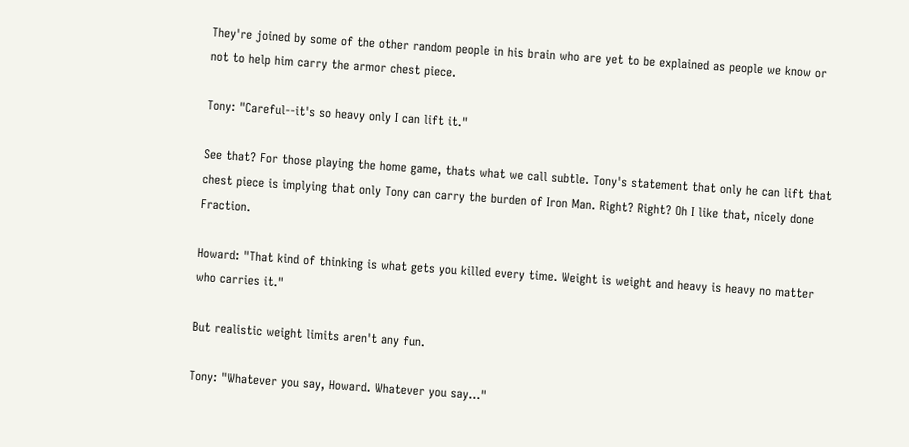They're joined by some of the other random people in his brain who are yet to be explained as people we know or not to help him carry the armor chest piece.

Tony: "Careful--it's so heavy only I can lift it."

See that? For those playing the home game, thats what we call subtle. Tony's statement that only he can lift that chest piece is implying that only Tony can carry the burden of Iron Man. Right? Right? Oh I like that, nicely done Fraction.

Howard: "That kind of thinking is what gets you killed every time. Weight is weight and heavy is heavy no matter who carries it."

But realistic weight limits aren't any fun.

Tony: "Whatever you say, Howard. Whatever you say..."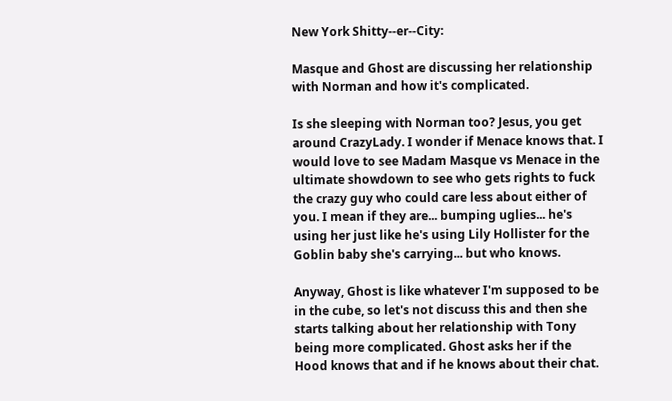New York Shitty--er--City:

Masque and Ghost are discussing her relationship with Norman and how it's complicated.

Is she sleeping with Norman too? Jesus, you get around CrazyLady. I wonder if Menace knows that. I would love to see Madam Masque vs Menace in the ultimate showdown to see who gets rights to fuck the crazy guy who could care less about either of you. I mean if they are... bumping uglies... he's using her just like he's using Lily Hollister for the Goblin baby she's carrying... but who knows.

Anyway, Ghost is like whatever I'm supposed to be in the cube, so let's not discuss this and then she starts talking about her relationship with Tony being more complicated. Ghost asks her if the Hood knows that and if he knows about their chat.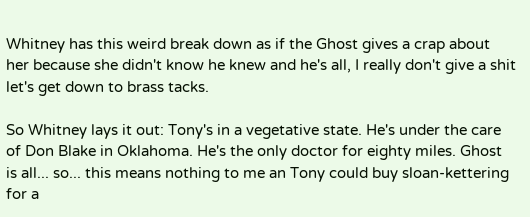Whitney has this weird break down as if the Ghost gives a crap about her because she didn't know he knew and he's all, I really don't give a shit let's get down to brass tacks.

So Whitney lays it out: Tony's in a vegetative state. He's under the care of Don Blake in Oklahoma. He's the only doctor for eighty miles. Ghost is all... so... this means nothing to me an Tony could buy sloan-kettering for a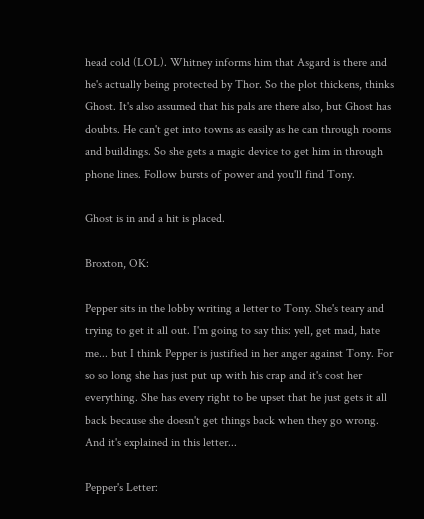head cold (LOL). Whitney informs him that Asgard is there and he's actually being protected by Thor. So the plot thickens, thinks Ghost. It's also assumed that his pals are there also, but Ghost has doubts. He can't get into towns as easily as he can through rooms and buildings. So she gets a magic device to get him in through phone lines. Follow bursts of power and you'll find Tony.

Ghost is in and a hit is placed.

Broxton, OK:

Pepper sits in the lobby writing a letter to Tony. She's teary and trying to get it all out. I'm going to say this: yell, get mad, hate me... but I think Pepper is justified in her anger against Tony. For so so long she has just put up with his crap and it's cost her everything. She has every right to be upset that he just gets it all back because she doesn't get things back when they go wrong. And it's explained in this letter...

Pepper's Letter: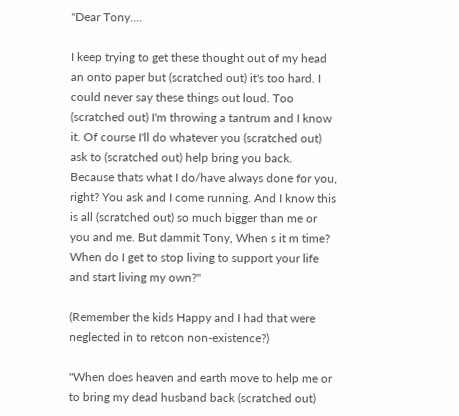"Dear Tony....

I keep trying to get these thought out of my head an onto paper but (scratched out) it's too hard. I could never say these things out loud. Too (scratched out) I'm throwing a tantrum and I know it. Of course I'll do whatever you (scratched out) ask to (scratched out) help bring you back. Because thats what I do/have always done for you, right? You ask and I come running. And I know this is all (scratched out) so much bigger than me or you and me. But dammit Tony, When s it m time? When do I get to stop living to support your life and start living my own?"

(Remember the kids Happy and I had that were neglected in to retcon non-existence?)

"When does heaven and earth move to help me or to bring my dead husband back (scratched out)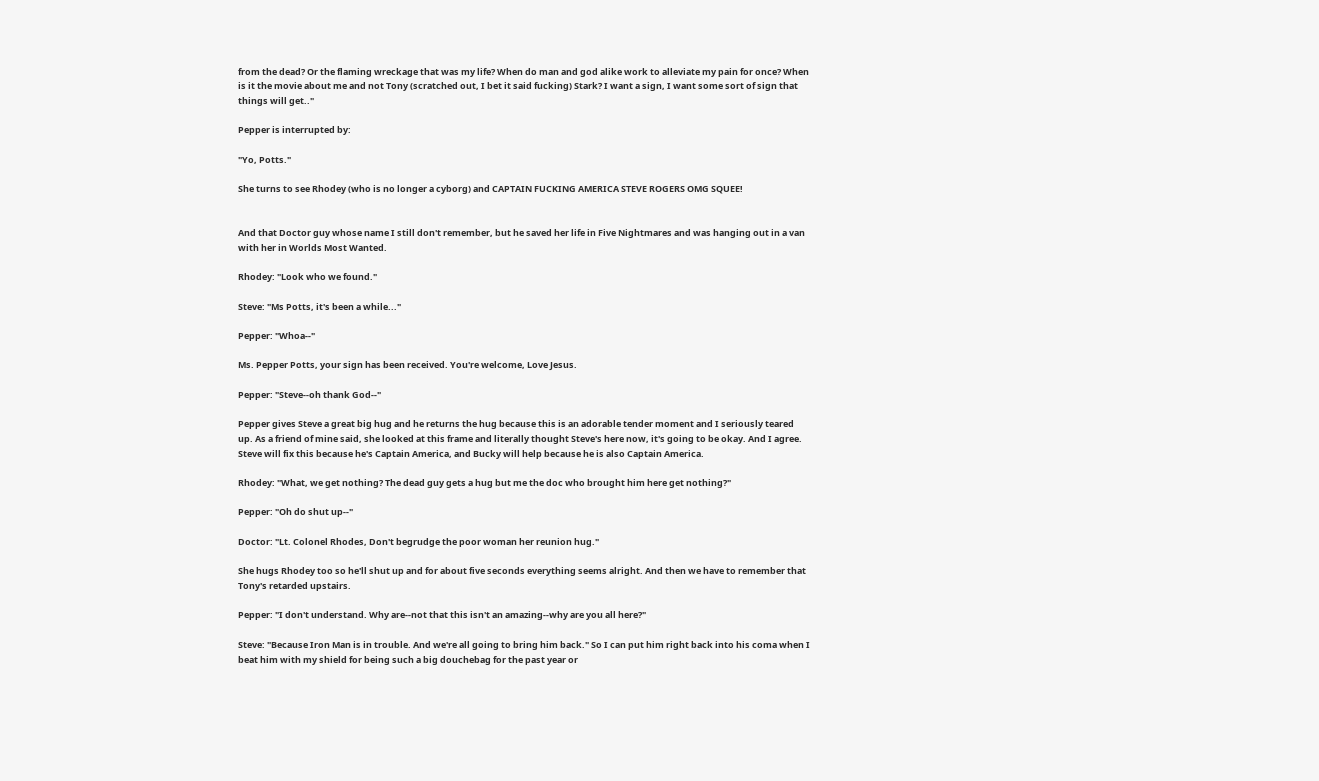from the dead? Or the flaming wreckage that was my life? When do man and god alike work to alleviate my pain for once? When is it the movie about me and not Tony (scratched out, I bet it said fucking) Stark? I want a sign, I want some sort of sign that things will get.."

Pepper is interrupted by:

"Yo, Potts."

She turns to see Rhodey (who is no longer a cyborg) and CAPTAIN FUCKING AMERICA STEVE ROGERS OMG SQUEE!


And that Doctor guy whose name I still don't remember, but he saved her life in Five Nightmares and was hanging out in a van with her in Worlds Most Wanted.

Rhodey: "Look who we found."

Steve: "Ms Potts, it's been a while..."

Pepper: "Whoa--"

Ms. Pepper Potts, your sign has been received. You're welcome, Love Jesus.

Pepper: "Steve--oh thank God--"

Pepper gives Steve a great big hug and he returns the hug because this is an adorable tender moment and I seriously teared up. As a friend of mine said, she looked at this frame and literally thought Steve's here now, it's going to be okay. And I agree. Steve will fix this because he's Captain America, and Bucky will help because he is also Captain America.

Rhodey: "What, we get nothing? The dead guy gets a hug but me the doc who brought him here get nothing?"

Pepper: "Oh do shut up--"

Doctor: "Lt. Colonel Rhodes, Don't begrudge the poor woman her reunion hug."

She hugs Rhodey too so he'll shut up and for about five seconds everything seems alright. And then we have to remember that Tony's retarded upstairs.

Pepper: "I don't understand. Why are--not that this isn't an amazing--why are you all here?"

Steve: "Because Iron Man is in trouble. And we're all going to bring him back." So I can put him right back into his coma when I beat him with my shield for being such a big douchebag for the past year or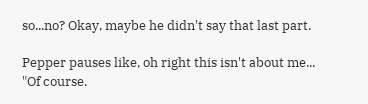so...no? Okay, maybe he didn't say that last part.

Pepper pauses like, oh right this isn't about me... "Of course.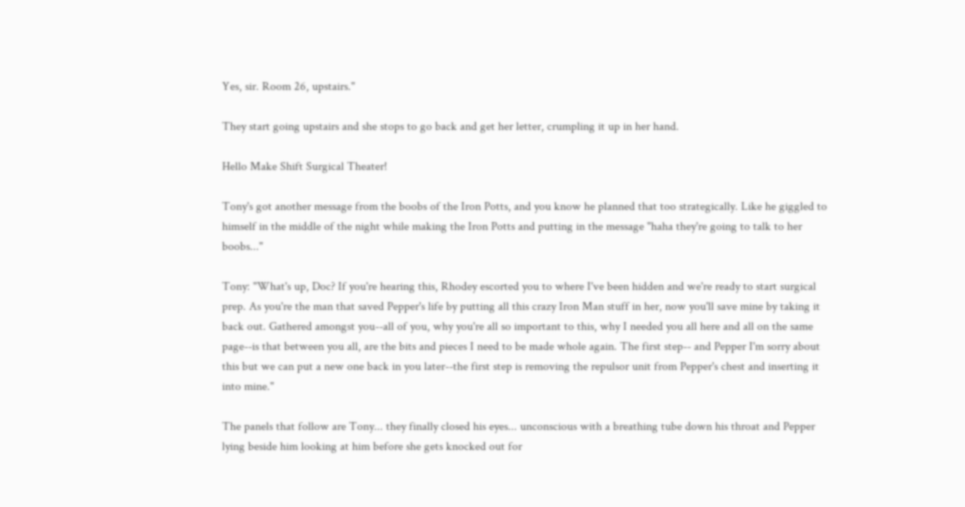Yes, sir. Room 26, upstairs."

They start going upstairs and she stops to go back and get her letter, crumpling it up in her hand.

Hello Make Shift Surgical Theater!

Tony's got another message from the boobs of the Iron Potts, and you know he planned that too strategically. Like he giggled to himself in the middle of the night while making the Iron Potts and putting in the message "haha they're going to talk to her boobs..."

Tony: "What's up, Doc? If you're hearing this, Rhodey escorted you to where I've been hidden and we're ready to start surgical prep. As you're the man that saved Pepper's life by putting all this crazy Iron Man stuff in her, now you'll save mine by taking it back out. Gathered amongst you--all of you, why you're all so important to this, why I needed you all here and all on the same page--is that between you all, are the bits and pieces I need to be made whole again. The first step-- and Pepper I'm sorry about this but we can put a new one back in you later--the first step is removing the repulsor unit from Pepper's chest and inserting it into mine."

The panels that follow are Tony... they finally closed his eyes... unconscious with a breathing tube down his throat and Pepper lying beside him looking at him before she gets knocked out for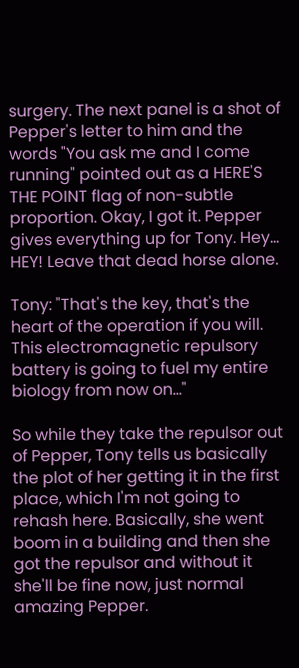surgery. The next panel is a shot of Pepper's letter to him and the words "You ask me and I come running" pointed out as a HERE'S THE POINT flag of non-subtle proportion. Okay, I got it. Pepper gives everything up for Tony. Hey... HEY! Leave that dead horse alone.

Tony: "That's the key, that's the heart of the operation if you will. This electromagnetic repulsory battery is going to fuel my entire biology from now on..."

So while they take the repulsor out of Pepper, Tony tells us basically the plot of her getting it in the first place, which I'm not going to rehash here. Basically, she went boom in a building and then she got the repulsor and without it she'll be fine now, just normal amazing Pepper.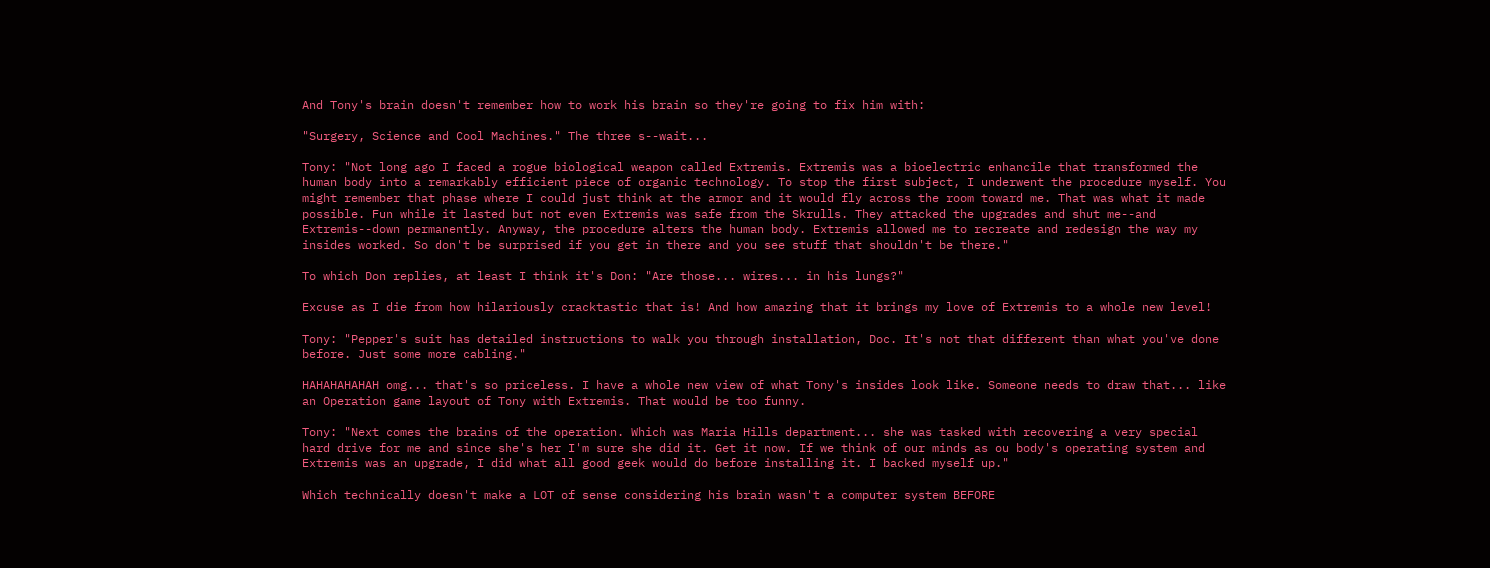And Tony's brain doesn't remember how to work his brain so they're going to fix him with:

"Surgery, Science and Cool Machines." The three s--wait...

Tony: "Not long ago I faced a rogue biological weapon called Extremis. Extremis was a bioelectric enhancile that transformed the human body into a remarkably efficient piece of organic technology. To stop the first subject, I underwent the procedure myself. You might remember that phase where I could just think at the armor and it would fly across the room toward me. That was what it made possible. Fun while it lasted but not even Extremis was safe from the Skrulls. They attacked the upgrades and shut me--and Extremis--down permanently. Anyway, the procedure alters the human body. Extremis allowed me to recreate and redesign the way my insides worked. So don't be surprised if you get in there and you see stuff that shouldn't be there."

To which Don replies, at least I think it's Don: "Are those... wires... in his lungs?"

Excuse as I die from how hilariously cracktastic that is! And how amazing that it brings my love of Extremis to a whole new level!

Tony: "Pepper's suit has detailed instructions to walk you through installation, Doc. It's not that different than what you've done before. Just some more cabling."

HAHAHAHAHAH omg... that's so priceless. I have a whole new view of what Tony's insides look like. Someone needs to draw that... like an Operation game layout of Tony with Extremis. That would be too funny.

Tony: "Next comes the brains of the operation. Which was Maria Hills department... she was tasked with recovering a very special hard drive for me and since she's her I'm sure she did it. Get it now. If we think of our minds as ou body's operating system and Extremis was an upgrade, I did what all good geek would do before installing it. I backed myself up."

Which technically doesn't make a LOT of sense considering his brain wasn't a computer system BEFORE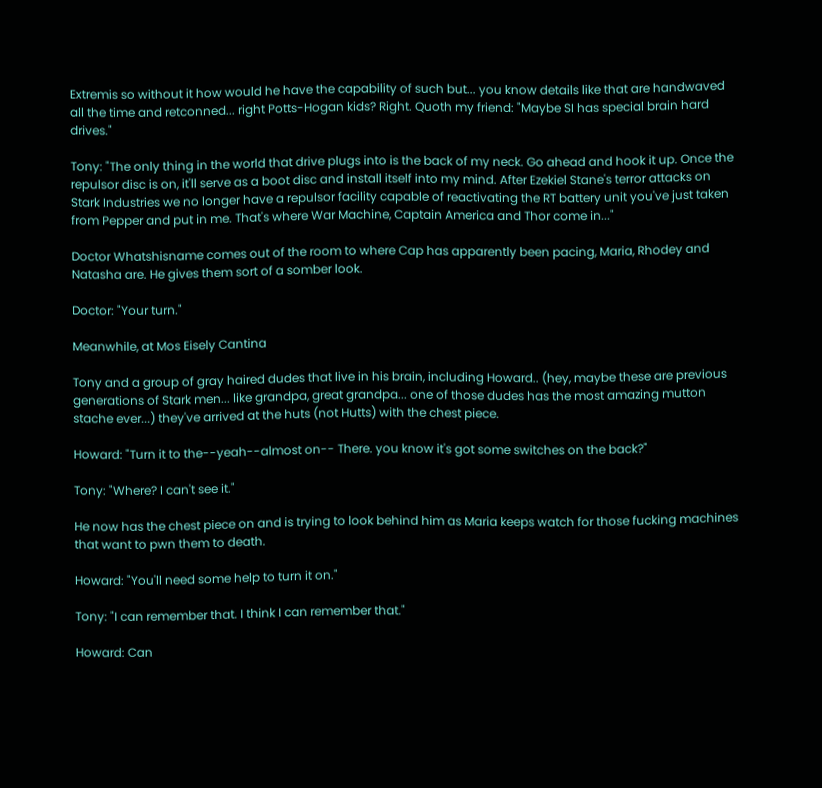Extremis so without it how would he have the capability of such but... you know details like that are handwaved all the time and retconned... right Potts-Hogan kids? Right. Quoth my friend: "Maybe SI has special brain hard drives."

Tony: "The only thing in the world that drive plugs into is the back of my neck. Go ahead and hook it up. Once the repulsor disc is on, it'll serve as a boot disc and install itself into my mind. After Ezekiel Stane's terror attacks on Stark Industries we no longer have a repulsor facility capable of reactivating the RT battery unit you've just taken from Pepper and put in me. That's where War Machine, Captain America and Thor come in..."

Doctor Whatshisname comes out of the room to where Cap has apparently been pacing, Maria, Rhodey and Natasha are. He gives them sort of a somber look.

Doctor: "Your turn."

Meanwhile, at Mos Eisely Cantina

Tony and a group of gray haired dudes that live in his brain, including Howard.. (hey, maybe these are previous generations of Stark men... like grandpa, great grandpa... one of those dudes has the most amazing mutton stache ever...) they've arrived at the huts (not Hutts) with the chest piece.

Howard: "Turn it to the--yeah--almost on-- There. you know it's got some switches on the back?"

Tony: "Where? I can't see it."

He now has the chest piece on and is trying to look behind him as Maria keeps watch for those fucking machines that want to pwn them to death.

Howard: "You'll need some help to turn it on."

Tony: "I can remember that. I think I can remember that."

Howard: Can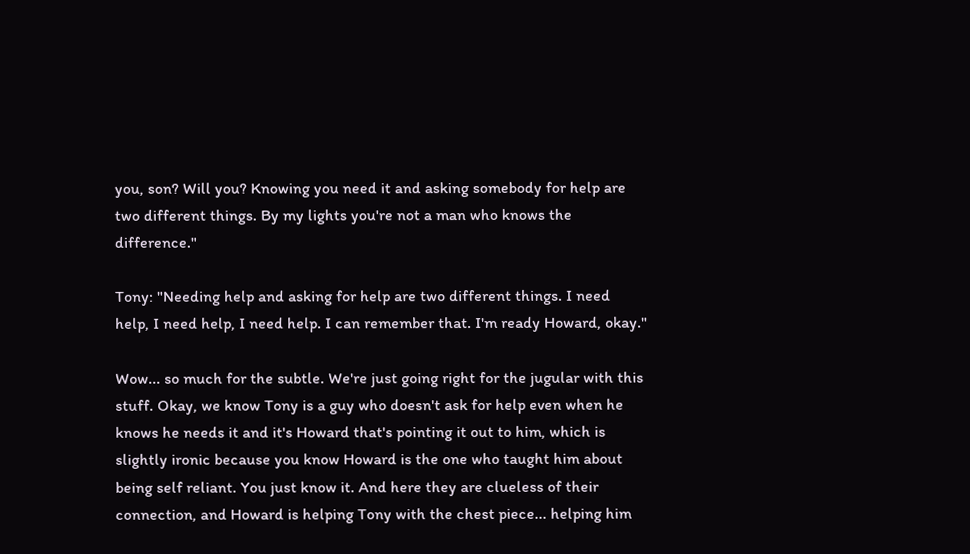you, son? Will you? Knowing you need it and asking somebody for help are two different things. By my lights you're not a man who knows the difference."

Tony: "Needing help and asking for help are two different things. I need help, I need help, I need help. I can remember that. I'm ready Howard, okay."

Wow... so much for the subtle. We're just going right for the jugular with this stuff. Okay, we know Tony is a guy who doesn't ask for help even when he knows he needs it and it's Howard that's pointing it out to him, which is slightly ironic because you know Howard is the one who taught him about being self reliant. You just know it. And here they are clueless of their connection, and Howard is helping Tony with the chest piece... helping him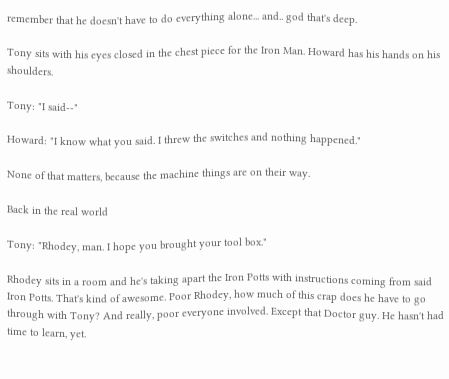remember that he doesn't have to do everything alone... and.. god that's deep.

Tony sits with his eyes closed in the chest piece for the Iron Man. Howard has his hands on his shoulders.

Tony: "I said--"

Howard: "I know what you said. I threw the switches and nothing happened."

None of that matters, because the machine things are on their way.

Back in the real world

Tony: "Rhodey, man. I hope you brought your tool box."

Rhodey sits in a room and he's taking apart the Iron Potts with instructions coming from said Iron Potts. That's kind of awesome. Poor Rhodey, how much of this crap does he have to go through with Tony? And really, poor everyone involved. Except that Doctor guy. He hasn't had time to learn, yet.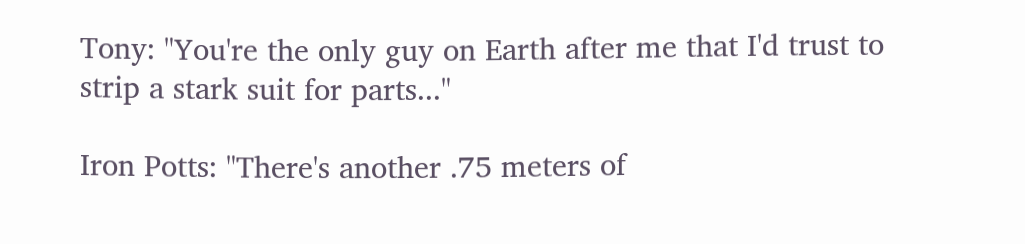Tony: "You're the only guy on Earth after me that I'd trust to strip a stark suit for parts..."

Iron Potts: "There's another .75 meters of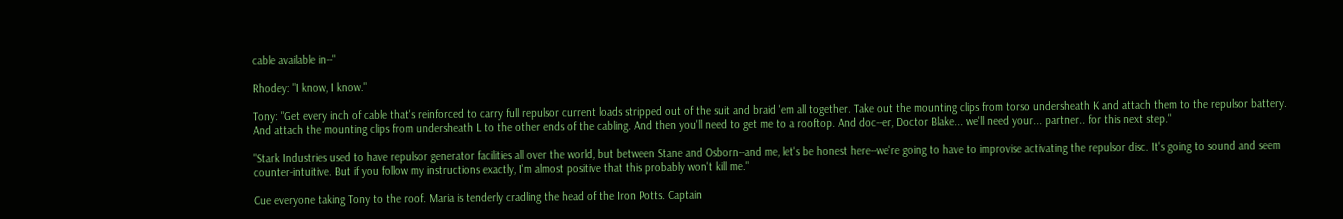cable available in--"

Rhodey: "I know, I know."

Tony: "Get every inch of cable that's reinforced to carry full repulsor current loads stripped out of the suit and braid 'em all together. Take out the mounting clips from torso undersheath K and attach them to the repulsor battery. And attach the mounting clips from undersheath L to the other ends of the cabling. And then you'll need to get me to a rooftop. And doc--er, Doctor Blake... we'll need your... partner.. for this next step."

"Stark Industries used to have repulsor generator facilities all over the world, but between Stane and Osborn--and me, let's be honest here--we're going to have to improvise activating the repulsor disc. It's going to sound and seem counter-intuitive. But if you follow my instructions exactly, I'm almost positive that this probably won't kill me."

Cue everyone taking Tony to the roof. Maria is tenderly cradling the head of the Iron Potts. Captain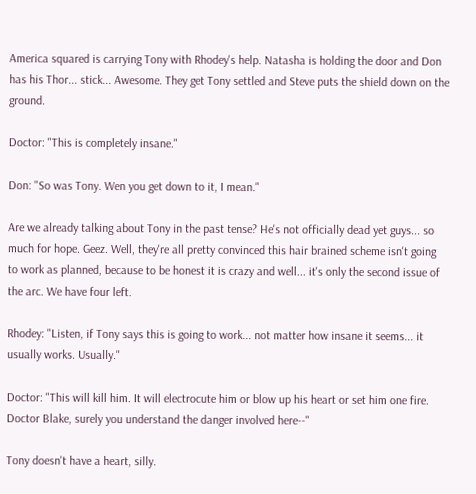America squared is carrying Tony with Rhodey's help. Natasha is holding the door and Don has his Thor... stick... Awesome. They get Tony settled and Steve puts the shield down on the ground.

Doctor: "This is completely insane."

Don: "So was Tony. Wen you get down to it, I mean."

Are we already talking about Tony in the past tense? He's not officially dead yet guys... so much for hope. Geez. Well, they're all pretty convinced this hair brained scheme isn't going to work as planned, because to be honest it is crazy and well... it's only the second issue of the arc. We have four left.

Rhodey: "Listen, if Tony says this is going to work... not matter how insane it seems... it usually works. Usually."

Doctor: "This will kill him. It will electrocute him or blow up his heart or set him one fire. Doctor Blake, surely you understand the danger involved here--"

Tony doesn't have a heart, silly.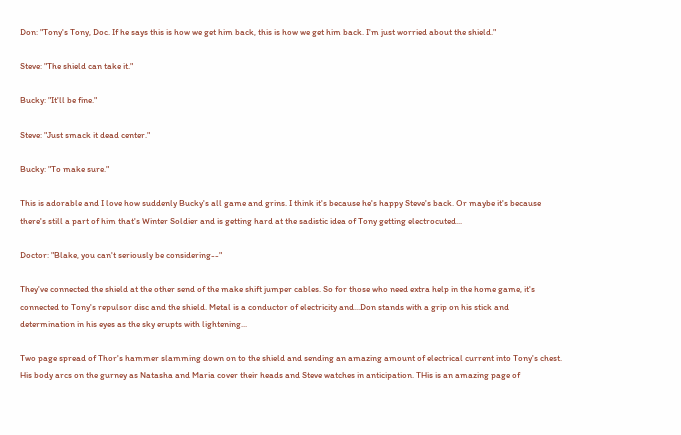Don: "Tony's Tony, Doc. If he says this is how we get him back, this is how we get him back. I'm just worried about the shield."

Steve: "The shield can take it."

Bucky: "It'll be fine."

Steve: "Just smack it dead center."

Bucky: "To make sure."

This is adorable and I love how suddenly Bucky's all game and grins. I think it's because he's happy Steve's back. Or maybe it's because there's still a part of him that's Winter Soldier and is getting hard at the sadistic idea of Tony getting electrocuted...

Doctor: "Blake, you can't seriously be considering--"

They've connected the shield at the other send of the make shift jumper cables. So for those who need extra help in the home game, it's connected to Tony's repulsor disc and the shield. Metal is a conductor of electricity and...Don stands with a grip on his stick and determination in his eyes as the sky erupts with lightening...

Two page spread of Thor's hammer slamming down on to the shield and sending an amazing amount of electrical current into Tony's chest. His body arcs on the gurney as Natasha and Maria cover their heads and Steve watches in anticipation. THis is an amazing page of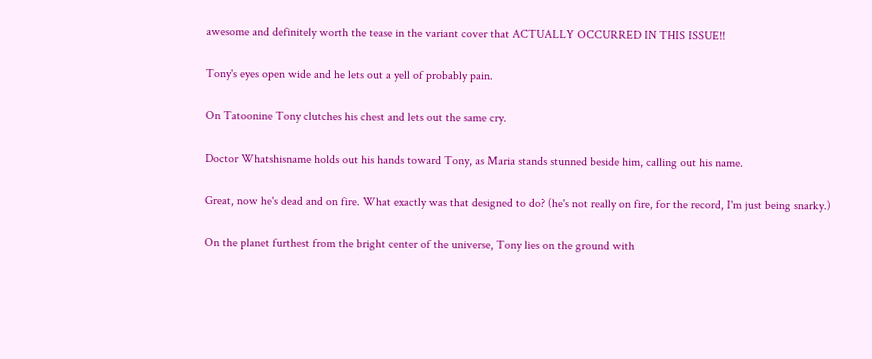awesome and definitely worth the tease in the variant cover that ACTUALLY OCCURRED IN THIS ISSUE!!

Tony's eyes open wide and he lets out a yell of probably pain.

On Tatoonine Tony clutches his chest and lets out the same cry.

Doctor Whatshisname holds out his hands toward Tony, as Maria stands stunned beside him, calling out his name.

Great, now he's dead and on fire. What exactly was that designed to do? (he's not really on fire, for the record, I'm just being snarky.)

On the planet furthest from the bright center of the universe, Tony lies on the ground with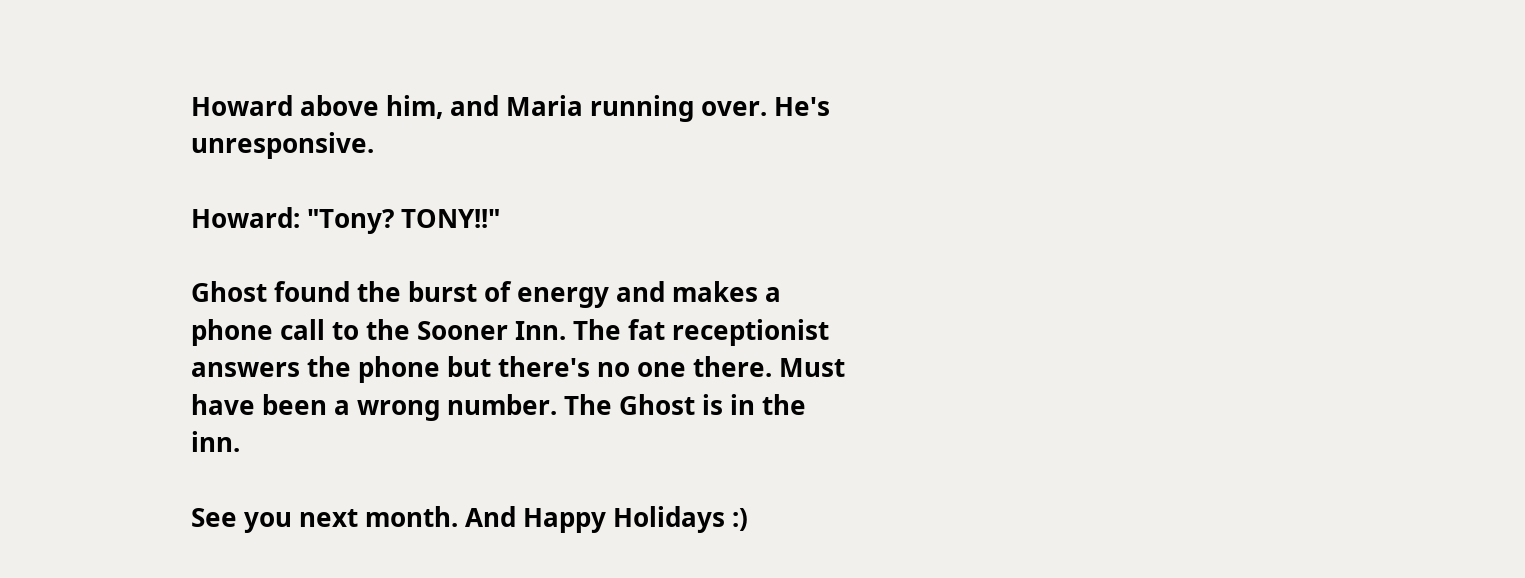Howard above him, and Maria running over. He's unresponsive.

Howard: "Tony? TONY!!"

Ghost found the burst of energy and makes a phone call to the Sooner Inn. The fat receptionist answers the phone but there's no one there. Must have been a wrong number. The Ghost is in the inn.

See you next month. And Happy Holidays :)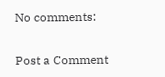No comments:

Post a Comment